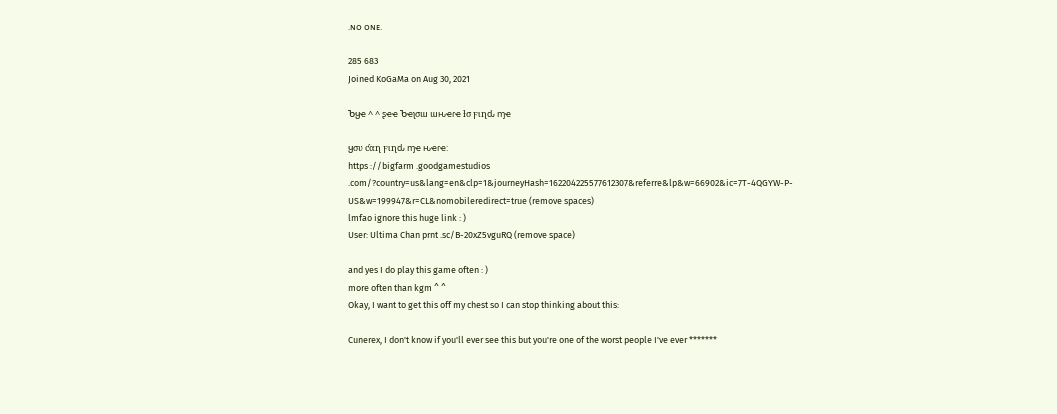.ɴᴏ ᴏɴᴇ.

285 683
Joined KoGaMa on Aug 30, 2021

Ⴆყҽ ^ ^ ʂҽҽ Ⴆҽʅσɯ ɯԋҽɾҽ ƚσ ϝιɳԃ ɱҽ

ყσυ ƈαɳ ϝιɳԃ ɱҽ ԋҽɾҽ:
https ://bigfarm .goodgamestudios .com/?country=us&lang=en&clp=1&journeyHash=162204225577612307&referre&lp&w=66902&ic=7T-4QGYW-P-US&w=199947&r=CL&nomobileredirect=true (remove spaces)
lmfao ignore this huge link : )
User: Ultima Chan prnt .sc/B-20xZ5vguRQ (remove space)

and yes I do play this game often : )
more often than kgm ^ ^
Okay, I want to get this off my chest so I can stop thinking about this:

Cunerex, I don't know if you'll ever see this but you're one of the worst people I've ever *******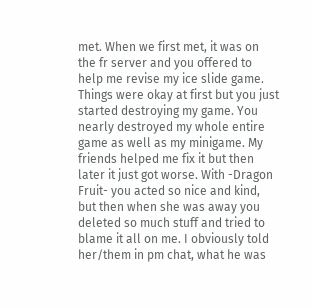met. When we first met, it was on the fr server and you offered to help me revise my ice slide game. Things were okay at first but you just started destroying my game. You nearly destroyed my whole entire game as well as my minigame. My friends helped me fix it but then later it just got worse. With -Dragon Fruit- you acted so nice and kind, but then when she was away you deleted so much stuff and tried to blame it all on me. I obviously told her/them in pm chat, what he was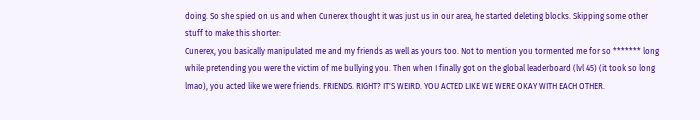doing. So she spied on us and when Cunerex thought it was just us in our area, he started deleting blocks. Skipping some other stuff to make this shorter:
Cunerex, you basically manipulated me and my friends as well as yours too. Not to mention you tormented me for so ******* long while pretending you were the victim of me bullying you. Then when I finally got on the global leaderboard (lvl 45) (it took so long lmao), you acted like we were friends. FRIENDS. RIGHT? IT'S WEIRD. YOU ACTED LIKE WE WERE OKAY WITH EACH OTHER.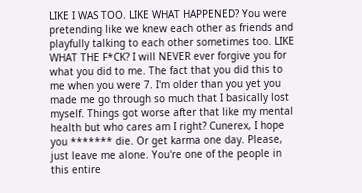LIKE I WAS TOO. LIKE WHAT HAPPENED? You were pretending like we knew each other as friends and playfully talking to each other sometimes too. LIKE WHAT THE F*CK? I will NEVER ever forgive you for what you did to me. The fact that you did this to me when you were 7. I'm older than you yet you made me go through so much that I basically lost myself. Things got worse after that like my mental health but who cares am I right? Cunerex, I hope you ******* die. Or get karma one day. Please, just leave me alone. You're one of the people in this entire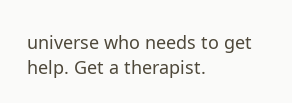universe who needs to get help. Get a therapist.